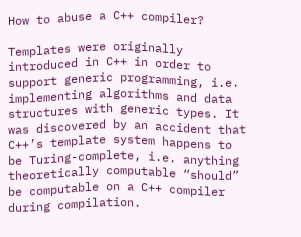How to abuse a C++ compiler?

Templates were originally introduced in C++ in order to support generic programming, i.e. implementing algorithms and data structures with generic types. It was discovered by an accident that C++’s template system happens to be Turing-complete, i.e. anything theoretically computable “should” be computable on a C++ compiler during compilation.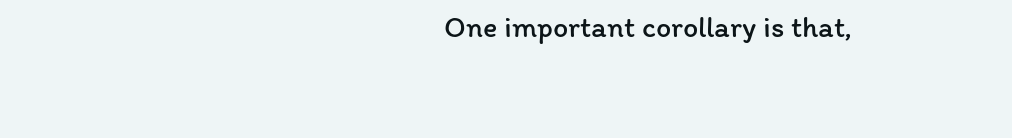One important corollary is that,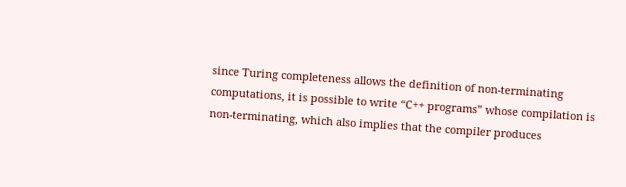since Turing completeness allows the definition of non-terminating computations, it is possible to write “C++ programs” whose compilation is non-terminating, which also implies that the compiler produces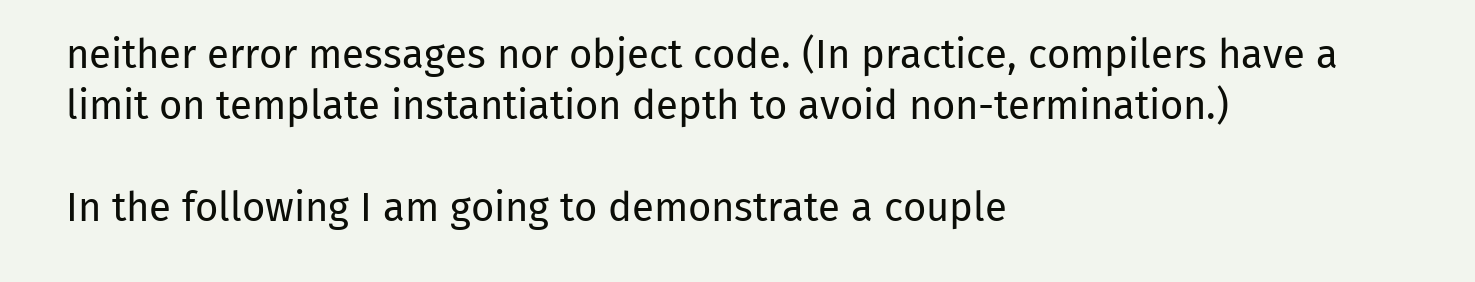neither error messages nor object code. (In practice, compilers have a limit on template instantiation depth to avoid non-termination.)

In the following I am going to demonstrate a couple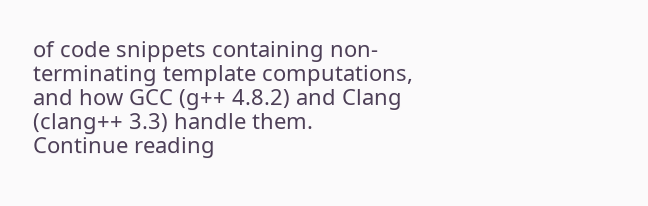of code snippets containing non-terminating template computations, and how GCC (g++ 4.8.2) and Clang (clang++ 3.3) handle them.
Continue reading